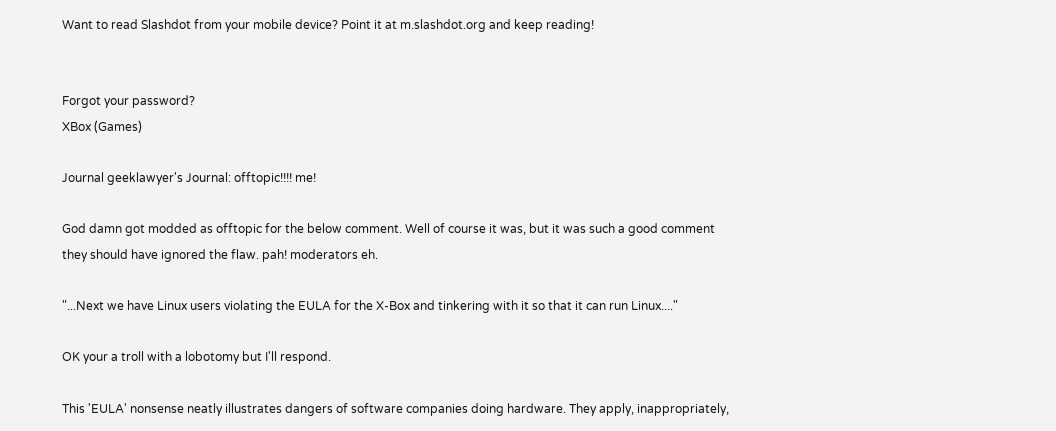Want to read Slashdot from your mobile device? Point it at m.slashdot.org and keep reading!


Forgot your password?
XBox (Games)

Journal geeklawyer's Journal: offtopic!!!! me!

God damn got modded as offtopic for the below comment. Well of course it was, but it was such a good comment they should have ignored the flaw. pah! moderators eh.

"...Next we have Linux users violating the EULA for the X-Box and tinkering with it so that it can run Linux...."

OK your a troll with a lobotomy but I'll respond.

This 'EULA' nonsense neatly illustrates dangers of software companies doing hardware. They apply, inappropriately,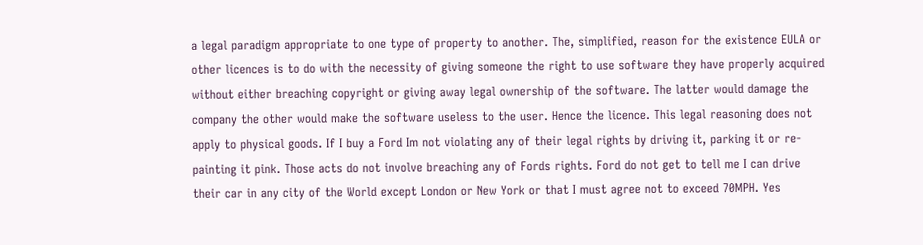a legal paradigm appropriate to one type of property to another. The, simplified, reason for the existence EULA or other licences is to do with the necessity of giving someone the right to use software they have properly acquired without either breaching copyright or giving away legal ownership of the software. The latter would damage the company the other would make the software useless to the user. Hence the licence. This legal reasoning does not apply to physical goods. If I buy a Ford Im not violating any of their legal rights by driving it, parking it or re-painting it pink. Those acts do not involve breaching any of Fords rights. Ford do not get to tell me I can drive their car in any city of the World except London or New York or that I must agree not to exceed 70MPH. Yes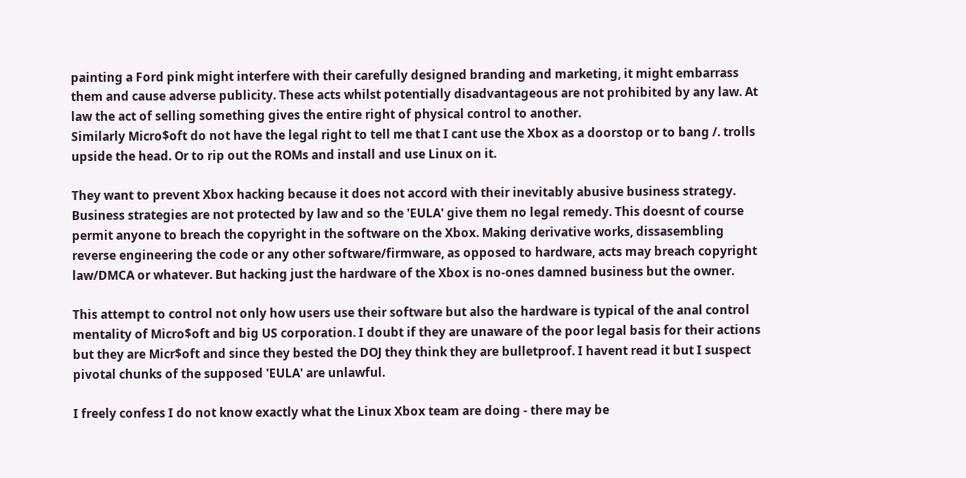painting a Ford pink might interfere with their carefully designed branding and marketing, it might embarrass them and cause adverse publicity. These acts whilst potentially disadvantageous are not prohibited by any law. At law the act of selling something gives the entire right of physical control to another.
Similarly Micro$oft do not have the legal right to tell me that I cant use the Xbox as a doorstop or to bang /. trolls upside the head. Or to rip out the ROMs and install and use Linux on it.

They want to prevent Xbox hacking because it does not accord with their inevitably abusive business strategy. Business strategies are not protected by law and so the 'EULA' give them no legal remedy. This doesnt of course permit anyone to breach the copyright in the software on the Xbox. Making derivative works, dissasembling reverse engineering the code or any other software/firmware, as opposed to hardware, acts may breach copyright law/DMCA or whatever. But hacking just the hardware of the Xbox is no-ones damned business but the owner.

This attempt to control not only how users use their software but also the hardware is typical of the anal control mentality of Micro$oft and big US corporation. I doubt if they are unaware of the poor legal basis for their actions but they are Micr$oft and since they bested the DOJ they think they are bulletproof. I havent read it but I suspect pivotal chunks of the supposed 'EULA' are unlawful.

I freely confess I do not know exactly what the Linux Xbox team are doing - there may be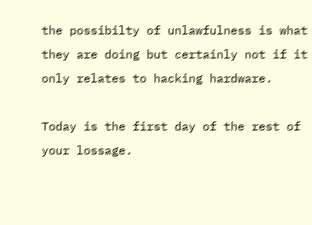the possibilty of unlawfulness is what they are doing but certainly not if it only relates to hacking hardware.

Today is the first day of the rest of your lossage.